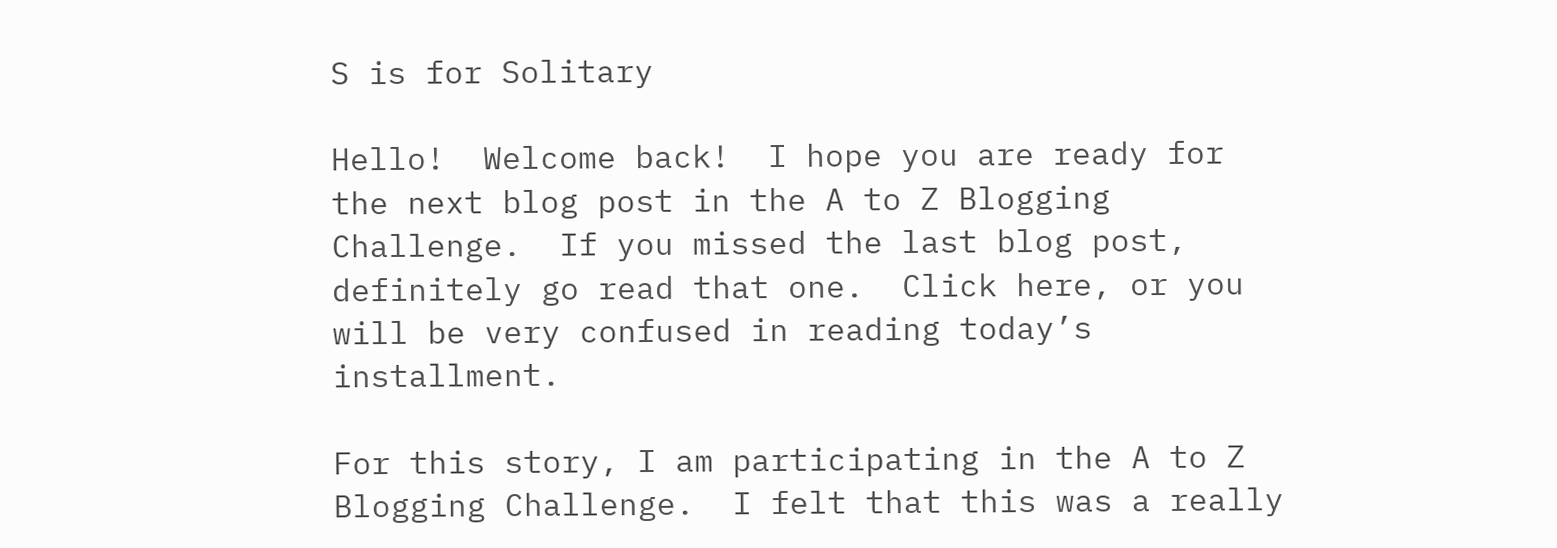S is for Solitary

Hello!  Welcome back!  I hope you are ready for the next blog post in the A to Z Blogging Challenge.  If you missed the last blog post, definitely go read that one.  Click here, or you will be very confused in reading today’s installment.

For this story, I am participating in the A to Z Blogging Challenge.  I felt that this was a really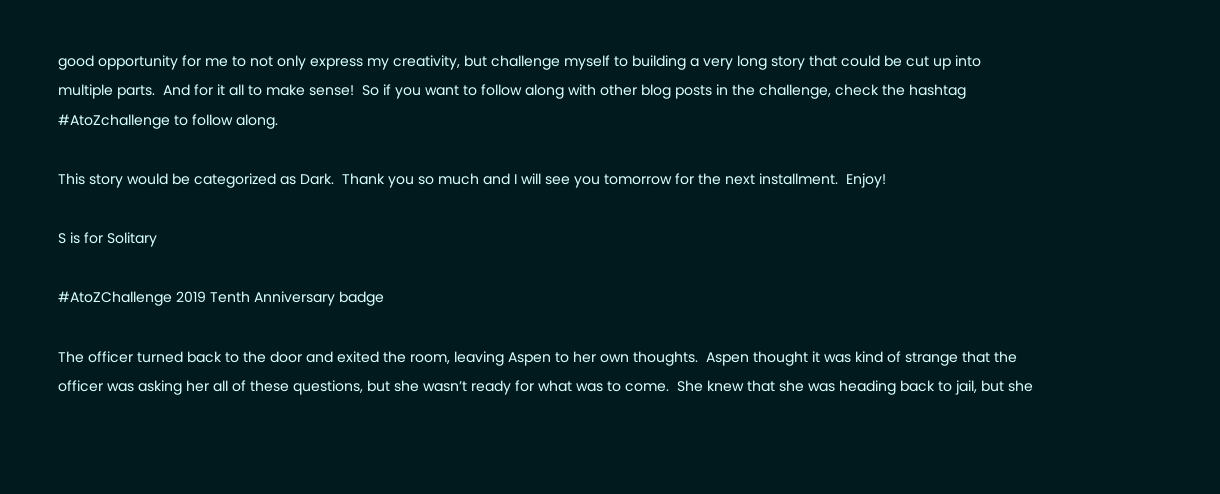good opportunity for me to not only express my creativity, but challenge myself to building a very long story that could be cut up into multiple parts.  And for it all to make sense!  So if you want to follow along with other blog posts in the challenge, check the hashtag #AtoZchallenge to follow along.

This story would be categorized as Dark.  Thank you so much and I will see you tomorrow for the next installment.  Enjoy!

S is for Solitary

#AtoZChallenge 2019 Tenth Anniversary badge

The officer turned back to the door and exited the room, leaving Aspen to her own thoughts.  Aspen thought it was kind of strange that the officer was asking her all of these questions, but she wasn’t ready for what was to come.  She knew that she was heading back to jail, but she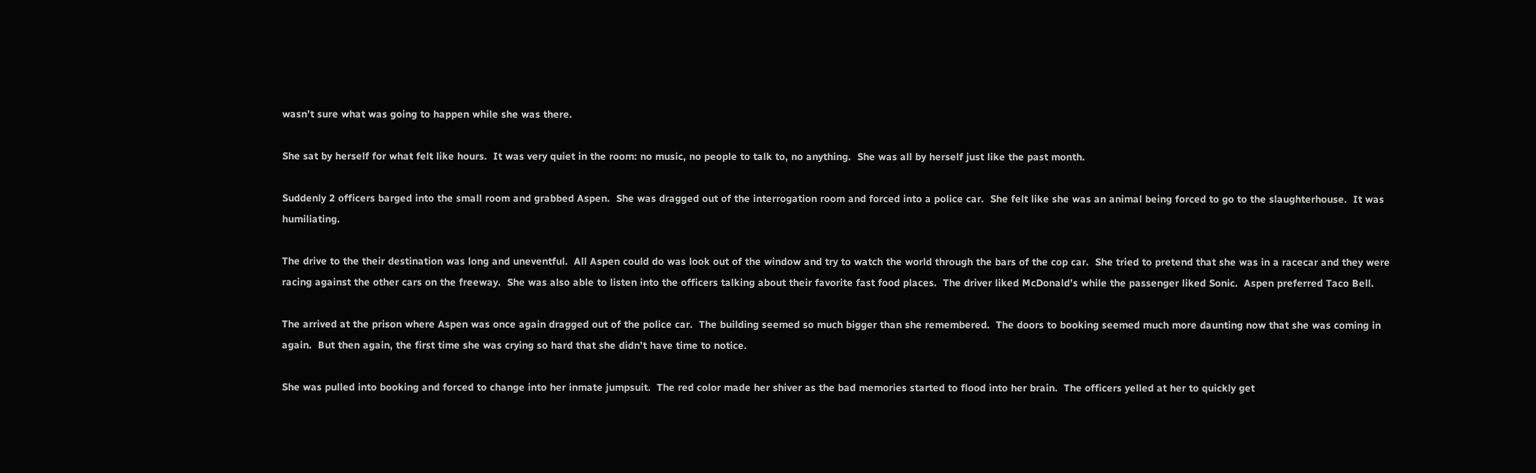wasn’t sure what was going to happen while she was there.

She sat by herself for what felt like hours.  It was very quiet in the room: no music, no people to talk to, no anything.  She was all by herself just like the past month.

Suddenly 2 officers barged into the small room and grabbed Aspen.  She was dragged out of the interrogation room and forced into a police car.  She felt like she was an animal being forced to go to the slaughterhouse.  It was humiliating.

The drive to the their destination was long and uneventful.  All Aspen could do was look out of the window and try to watch the world through the bars of the cop car.  She tried to pretend that she was in a racecar and they were racing against the other cars on the freeway.  She was also able to listen into the officers talking about their favorite fast food places.  The driver liked McDonald’s while the passenger liked Sonic.  Aspen preferred Taco Bell.

The arrived at the prison where Aspen was once again dragged out of the police car.  The building seemed so much bigger than she remembered.  The doors to booking seemed much more daunting now that she was coming in again.  But then again, the first time she was crying so hard that she didn’t have time to notice.

She was pulled into booking and forced to change into her inmate jumpsuit.  The red color made her shiver as the bad memories started to flood into her brain.  The officers yelled at her to quickly get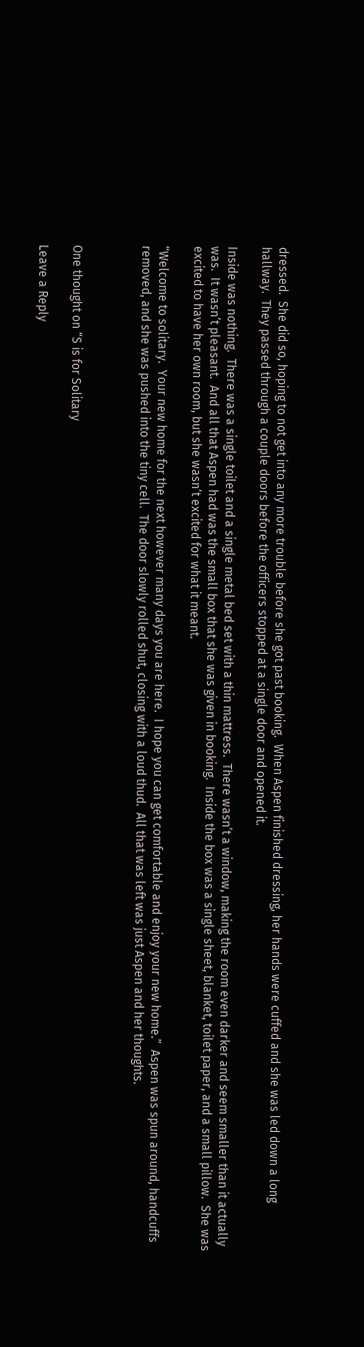dressed.  She did so, hoping to not get into any more trouble before she got past booking.  When Aspen finished dressing, her hands were cuffed and she was led down a long hallway.  They passed through a couple doors before the officers stopped at a single door and opened it.

Inside was nothing.  There was a single toilet and a single metal bed set with a thin mattress.  There wasn’t a window, making the room even darker and seem smaller than it actually was.  It wasn’t pleasant.  And all that Aspen had was the small box that she was given in booking.  Inside the box was a single sheet, blanket, toilet paper, and a small pillow.  She was excited to have her own room, but she wasn’t excited for what it meant.

“Welcome to solitary.  Your new home for the next however many days you are here.  I hope you can get comfortable and enjoy your new home.”  Aspen was spun around, handcuffs removed, and she was pushed into the tiny cell.  The door slowly rolled shut, closing with a loud thud.  All that was left was just Aspen and her thoughts.



One thought on “S is for Solitary

Leave a Reply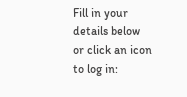Fill in your details below or click an icon to log in: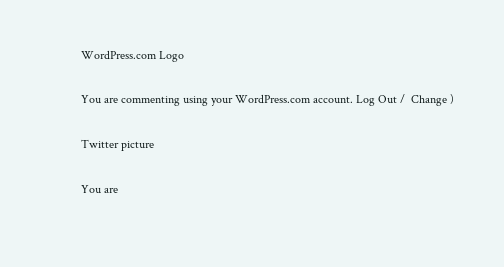WordPress.com Logo

You are commenting using your WordPress.com account. Log Out /  Change )

Twitter picture

You are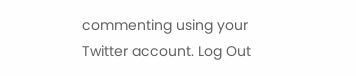commenting using your Twitter account. Log Out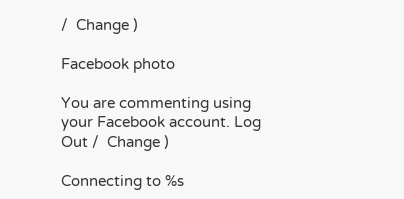/  Change )

Facebook photo

You are commenting using your Facebook account. Log Out /  Change )

Connecting to %s